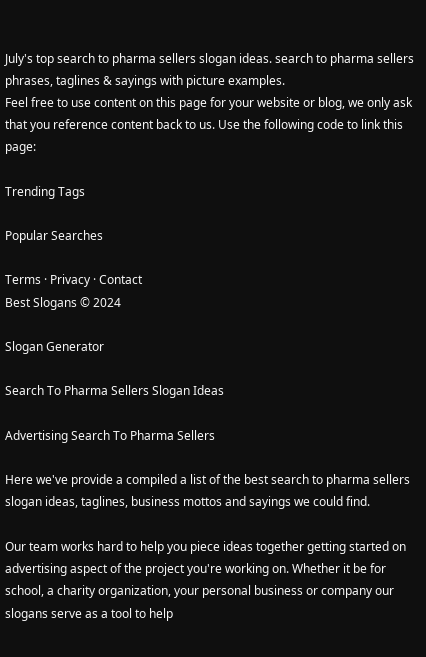July's top search to pharma sellers slogan ideas. search to pharma sellers phrases, taglines & sayings with picture examples.
Feel free to use content on this page for your website or blog, we only ask that you reference content back to us. Use the following code to link this page:

Trending Tags

Popular Searches

Terms · Privacy · Contact
Best Slogans © 2024

Slogan Generator

Search To Pharma Sellers Slogan Ideas

Advertising Search To Pharma Sellers

Here we've provide a compiled a list of the best search to pharma sellers slogan ideas, taglines, business mottos and sayings we could find.

Our team works hard to help you piece ideas together getting started on advertising aspect of the project you're working on. Whether it be for school, a charity organization, your personal business or company our slogans serve as a tool to help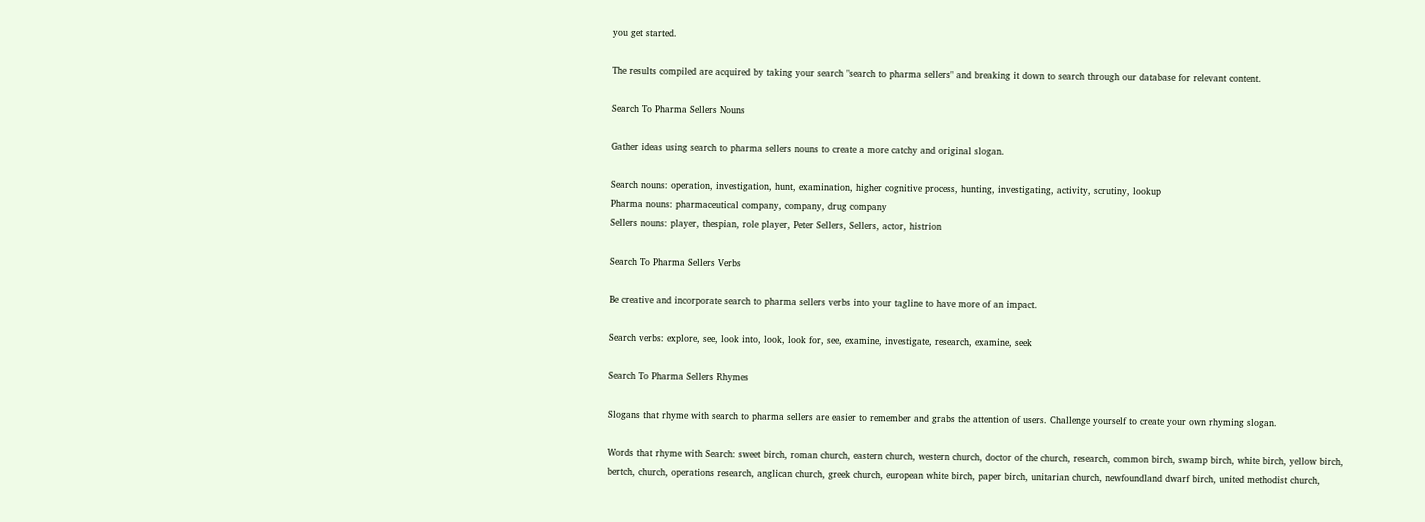you get started.

The results compiled are acquired by taking your search "search to pharma sellers" and breaking it down to search through our database for relevant content.

Search To Pharma Sellers Nouns

Gather ideas using search to pharma sellers nouns to create a more catchy and original slogan.

Search nouns: operation, investigation, hunt, examination, higher cognitive process, hunting, investigating, activity, scrutiny, lookup
Pharma nouns: pharmaceutical company, company, drug company
Sellers nouns: player, thespian, role player, Peter Sellers, Sellers, actor, histrion

Search To Pharma Sellers Verbs

Be creative and incorporate search to pharma sellers verbs into your tagline to have more of an impact.

Search verbs: explore, see, look into, look, look for, see, examine, investigate, research, examine, seek

Search To Pharma Sellers Rhymes

Slogans that rhyme with search to pharma sellers are easier to remember and grabs the attention of users. Challenge yourself to create your own rhyming slogan.

Words that rhyme with Search: sweet birch, roman church, eastern church, western church, doctor of the church, research, common birch, swamp birch, white birch, yellow birch, bertch, church, operations research, anglican church, greek church, european white birch, paper birch, unitarian church, newfoundland dwarf birch, united methodist church,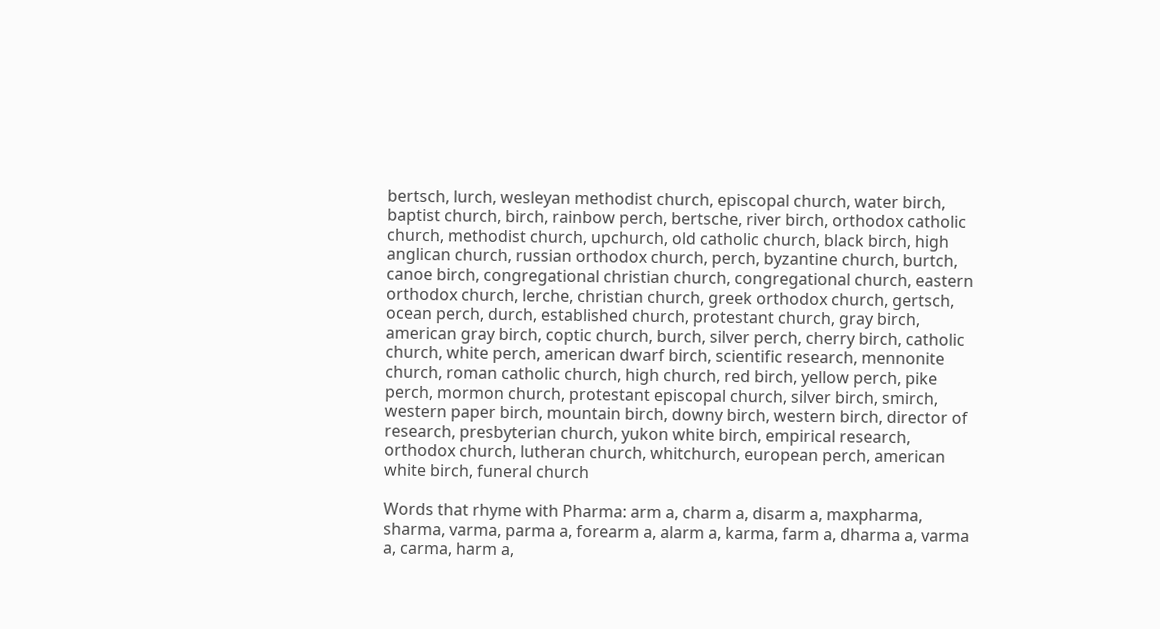bertsch, lurch, wesleyan methodist church, episcopal church, water birch, baptist church, birch, rainbow perch, bertsche, river birch, orthodox catholic church, methodist church, upchurch, old catholic church, black birch, high anglican church, russian orthodox church, perch, byzantine church, burtch, canoe birch, congregational christian church, congregational church, eastern orthodox church, lerche, christian church, greek orthodox church, gertsch, ocean perch, durch, established church, protestant church, gray birch, american gray birch, coptic church, burch, silver perch, cherry birch, catholic church, white perch, american dwarf birch, scientific research, mennonite church, roman catholic church, high church, red birch, yellow perch, pike perch, mormon church, protestant episcopal church, silver birch, smirch, western paper birch, mountain birch, downy birch, western birch, director of research, presbyterian church, yukon white birch, empirical research, orthodox church, lutheran church, whitchurch, european perch, american white birch, funeral church

Words that rhyme with Pharma: arm a, charm a, disarm a, maxpharma, sharma, varma, parma a, forearm a, alarm a, karma, farm a, dharma a, varma a, carma, harm a,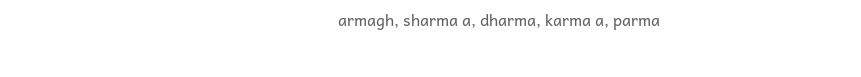armagh, sharma a, dharma, karma a, parma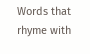Words that rhyme with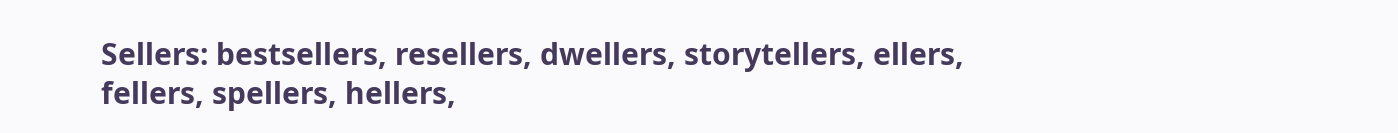Sellers: bestsellers, resellers, dwellers, storytellers, ellers, fellers, spellers, hellers,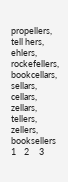propellers, tell hers, ehlers, rockefellers, bookcellars, sellars, cellars, zellars, tellers, zellers, booksellers
1    2     3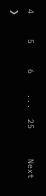4     5     6    ...  25      Next ❯